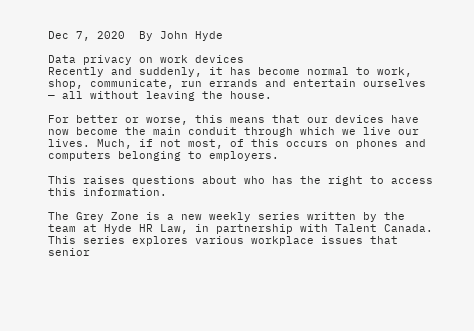Dec 7, 2020  By John Hyde

Data privacy on work devices
Recently and suddenly, it has become normal to work, shop, communicate, run errands and entertain ourselves — all without leaving the house.

For better or worse, this means that our devices have now become the main conduit through which we live our lives. Much, if not most, of this occurs on phones and computers belonging to employers.

This raises questions about who has the right to access this information.

The Grey Zone is a new weekly series written by the team at Hyde HR Law, in partnership with Talent Canada. This series explores various workplace issues that senior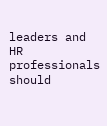leaders and HR professionals should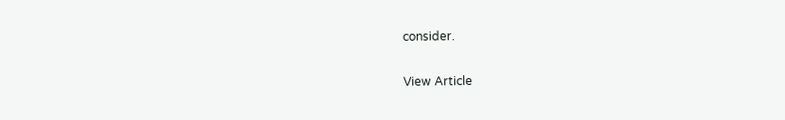consider.

View Article